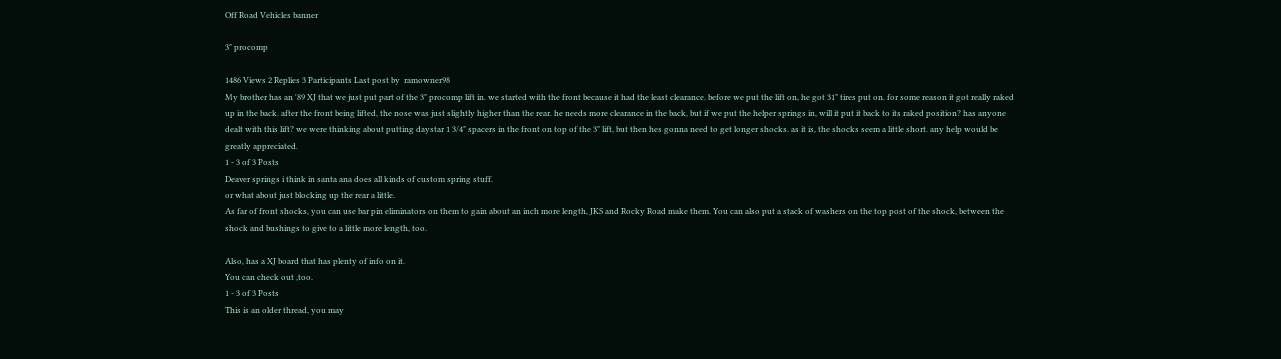Off Road Vehicles banner

3" procomp

1486 Views 2 Replies 3 Participants Last post by  ramowner98
My brother has an '89 XJ that we just put part of the 3" procomp lift in. we started with the front because it had the least clearance. before we put the lift on, he got 31" tires put on. for some reason it got really raked up in the back. after the front being lifted, the nose was just slightly higher than the rear. he needs more clearance in the back, but if we put the helper springs in, will it put it back to its raked position? has anyone dealt with this lift? we were thinking about putting daystar 1 3/4" spacers in the front on top of the 3" lift, but then hes gonna need to get longer shocks. as it is, the shocks seem a little short. any help would be greatly appreciated.
1 - 3 of 3 Posts
Deaver springs i think in santa ana does all kinds of custom spring stuff.
or what about just blocking up the rear a little.
As far of front shocks, you can use bar pin eliminators on them to gain about an inch more length, JKS and Rocky Road make them. You can also put a stack of washers on the top post of the shock, between the shock and bushings to give to a little more length, too.

Also, has a XJ board that has plenty of info on it.
You can check out ,too.
1 - 3 of 3 Posts
This is an older thread, you may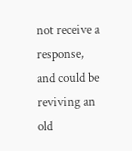not receive a response, and could be reviving an old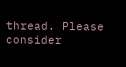thread. Please consider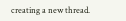creating a new thread.